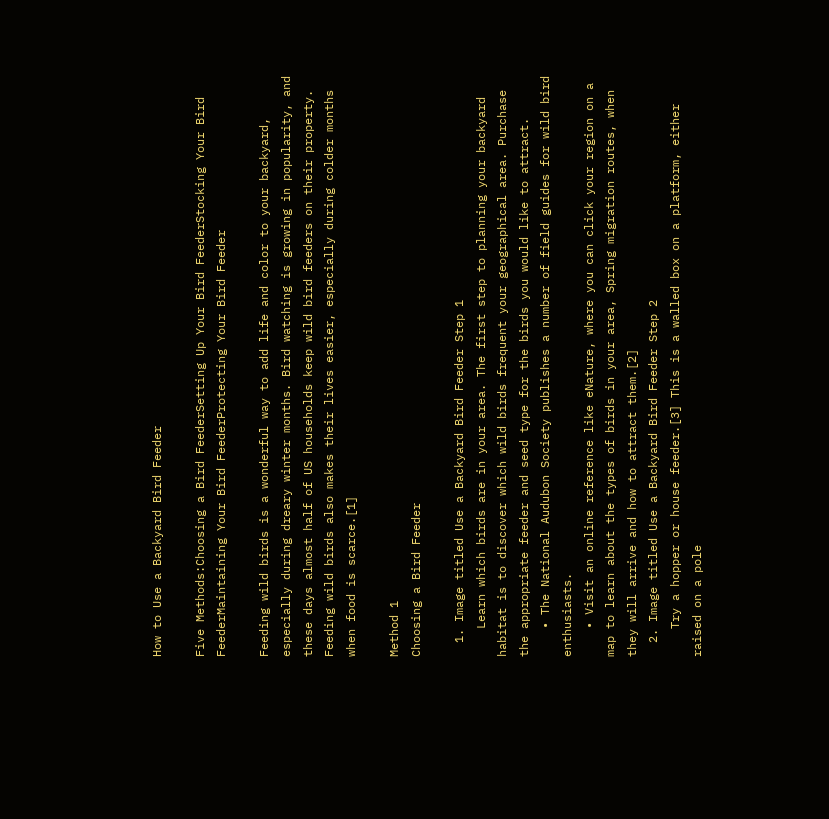How to Use a Backyard Bird Feeder

Five Methods:Choosing a Bird FeederSetting Up Your Bird FeederStocking Your Bird FeederMaintaining Your Bird FeederProtecting Your Bird Feeder

Feeding wild birds is a wonderful way to add life and color to your backyard, especially during dreary winter months. Bird watching is growing in popularity, and these days almost half of US households keep wild bird feeders on their property. Feeding wild birds also makes their lives easier, especially during colder months when food is scarce.[1]

Method 1
Choosing a Bird Feeder

  1. Image titled Use a Backyard Bird Feeder Step 1
    Learn which birds are in your area. The first step to planning your backyard habitat is to discover which wild birds frequent your geographical area. Purchase the appropriate feeder and seed type for the birds you would like to attract.
    • The National Audubon Society publishes a number of field guides for wild bird enthusiasts.
    • Visit an online reference like eNature, where you can click your region on a map to learn about the types of birds in your area, Spring migration routes, when they will arrive and how to attract them.[2]
  2. Image titled Use a Backyard Bird Feeder Step 2
    Try a hopper or house feeder.[3] This is a walled box on a platform, either raised on a pole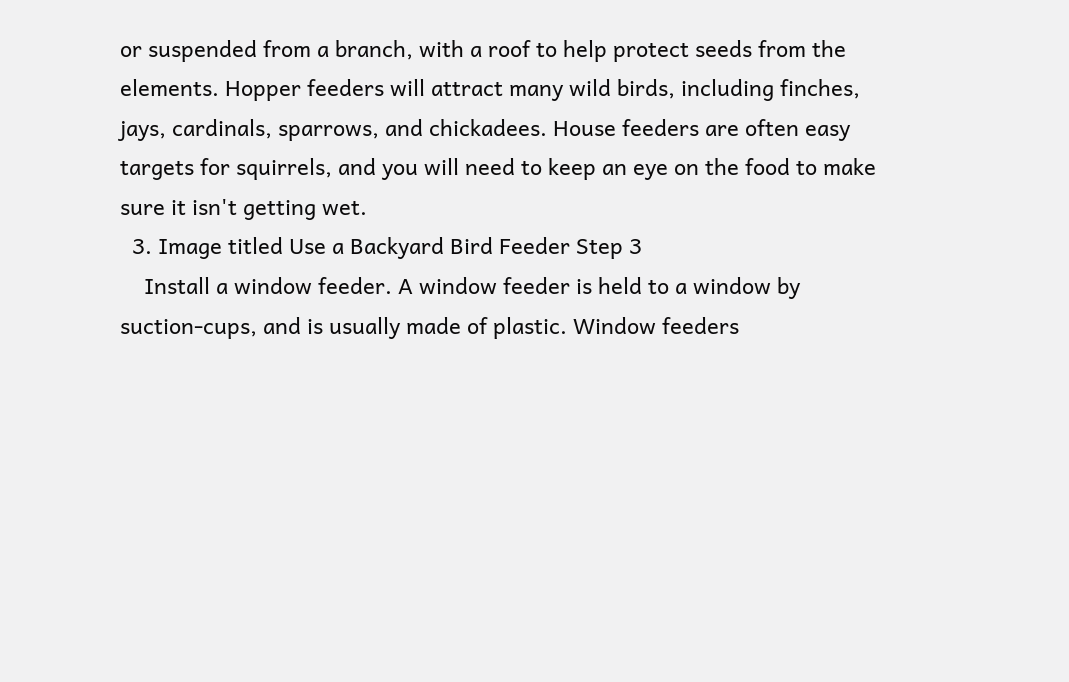or suspended from a branch, with a roof to help protect seeds from the elements. Hopper feeders will attract many wild birds, including finches, jays, cardinals, sparrows, and chickadees. House feeders are often easy targets for squirrels, and you will need to keep an eye on the food to make sure it isn't getting wet.
  3. Image titled Use a Backyard Bird Feeder Step 3
    Install a window feeder. A window feeder is held to a window by suction-cups, and is usually made of plastic. Window feeders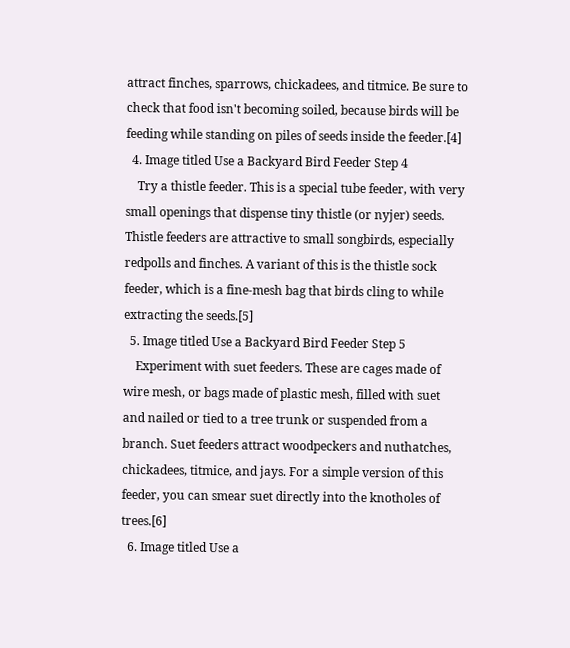attract finches, sparrows, chickadees, and titmice. Be sure to check that food isn't becoming soiled, because birds will be feeding while standing on piles of seeds inside the feeder.[4]
  4. Image titled Use a Backyard Bird Feeder Step 4
    Try a thistle feeder. This is a special tube feeder, with very small openings that dispense tiny thistle (or nyjer) seeds. Thistle feeders are attractive to small songbirds, especially redpolls and finches. A variant of this is the thistle sock feeder, which is a fine-mesh bag that birds cling to while extracting the seeds.[5]
  5. Image titled Use a Backyard Bird Feeder Step 5
    Experiment with suet feeders. These are cages made of wire mesh, or bags made of plastic mesh, filled with suet and nailed or tied to a tree trunk or suspended from a branch. Suet feeders attract woodpeckers and nuthatches, chickadees, titmice, and jays. For a simple version of this feeder, you can smear suet directly into the knotholes of trees.[6]
  6. Image titled Use a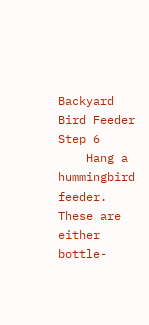Backyard Bird Feeder Step 6
    Hang a hummingbird feeder. These are either bottle-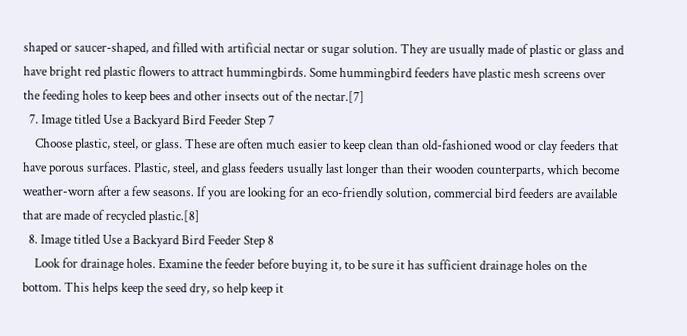shaped or saucer-shaped, and filled with artificial nectar or sugar solution. They are usually made of plastic or glass and have bright red plastic flowers to attract hummingbirds. Some hummingbird feeders have plastic mesh screens over the feeding holes to keep bees and other insects out of the nectar.[7]
  7. Image titled Use a Backyard Bird Feeder Step 7
    Choose plastic, steel, or glass. These are often much easier to keep clean than old-fashioned wood or clay feeders that have porous surfaces. Plastic, steel, and glass feeders usually last longer than their wooden counterparts, which become weather-worn after a few seasons. If you are looking for an eco-friendly solution, commercial bird feeders are available that are made of recycled plastic.[8]
  8. Image titled Use a Backyard Bird Feeder Step 8
    Look for drainage holes. Examine the feeder before buying it, to be sure it has sufficient drainage holes on the bottom. This helps keep the seed dry, so help keep it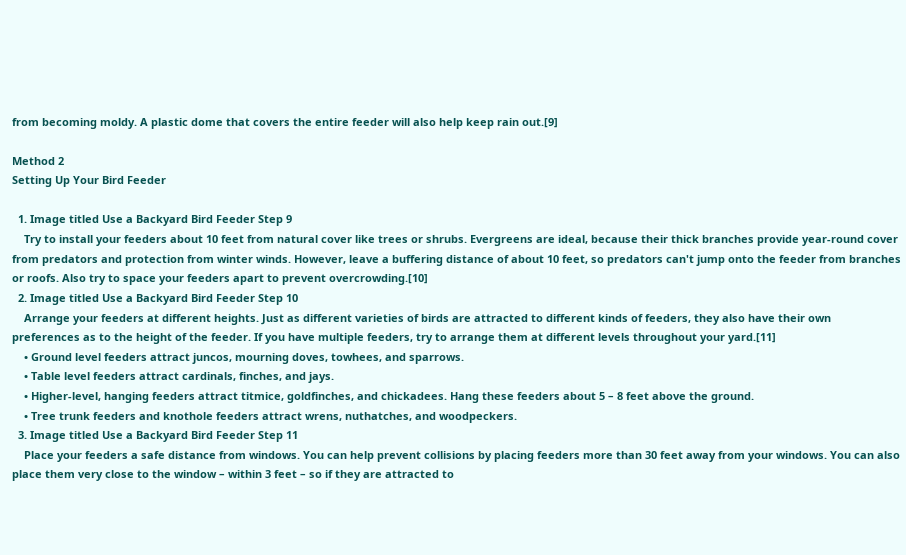from becoming moldy. A plastic dome that covers the entire feeder will also help keep rain out.[9]

Method 2
Setting Up Your Bird Feeder

  1. Image titled Use a Backyard Bird Feeder Step 9
    Try to install your feeders about 10 feet from natural cover like trees or shrubs. Evergreens are ideal, because their thick branches provide year-round cover from predators and protection from winter winds. However, leave a buffering distance of about 10 feet, so predators can't jump onto the feeder from branches or roofs. Also try to space your feeders apart to prevent overcrowding.[10]
  2. Image titled Use a Backyard Bird Feeder Step 10
    Arrange your feeders at different heights. Just as different varieties of birds are attracted to different kinds of feeders, they also have their own preferences as to the height of the feeder. If you have multiple feeders, try to arrange them at different levels throughout your yard.[11]
    • Ground level feeders attract juncos, mourning doves, towhees, and sparrows.
    • Table level feeders attract cardinals, finches, and jays.
    • Higher-level, hanging feeders attract titmice, goldfinches, and chickadees. Hang these feeders about 5 – 8 feet above the ground.
    • Tree trunk feeders and knothole feeders attract wrens, nuthatches, and woodpeckers.
  3. Image titled Use a Backyard Bird Feeder Step 11
    Place your feeders a safe distance from windows. You can help prevent collisions by placing feeders more than 30 feet away from your windows. You can also place them very close to the window – within 3 feet – so if they are attracted to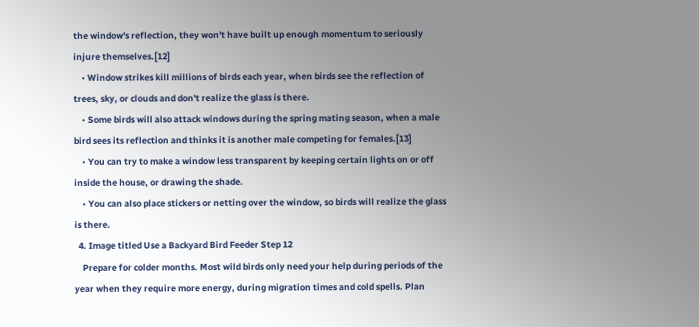the window's reflection, they won't have built up enough momentum to seriously injure themselves.[12]
    • Window strikes kill millions of birds each year, when birds see the reflection of trees, sky, or clouds and don't realize the glass is there.
    • Some birds will also attack windows during the spring mating season, when a male bird sees its reflection and thinks it is another male competing for females.[13]
    • You can try to make a window less transparent by keeping certain lights on or off inside the house, or drawing the shade.
    • You can also place stickers or netting over the window, so birds will realize the glass is there.
  4. Image titled Use a Backyard Bird Feeder Step 12
    Prepare for colder months. Most wild birds only need your help during periods of the year when they require more energy, during migration times and cold spells. Plan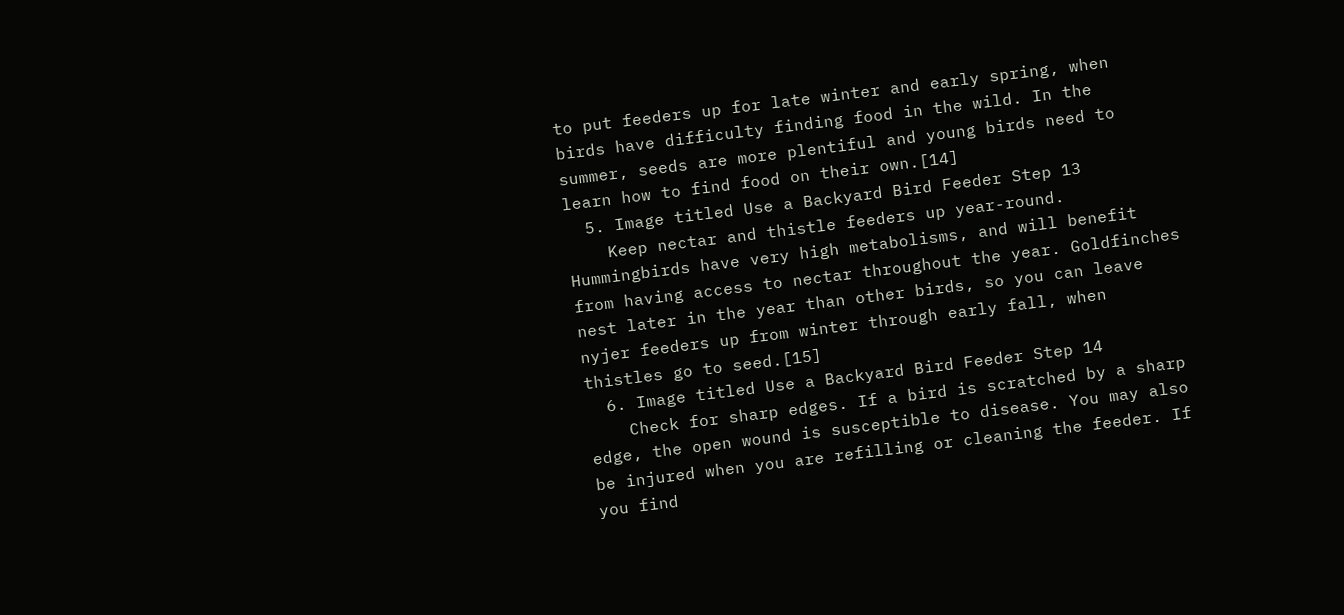to put feeders up for late winter and early spring, when birds have difficulty finding food in the wild. In the summer, seeds are more plentiful and young birds need to learn how to find food on their own.[14]
  5. Image titled Use a Backyard Bird Feeder Step 13
    Keep nectar and thistle feeders up year-round. Hummingbirds have very high metabolisms, and will benefit from having access to nectar throughout the year. Goldfinches nest later in the year than other birds, so you can leave nyjer feeders up from winter through early fall, when thistles go to seed.[15]
  6. Image titled Use a Backyard Bird Feeder Step 14
    Check for sharp edges. If a bird is scratched by a sharp edge, the open wound is susceptible to disease. You may also be injured when you are refilling or cleaning the feeder. If you find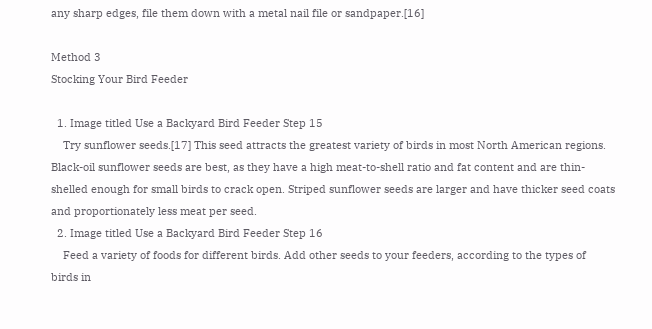any sharp edges, file them down with a metal nail file or sandpaper.[16]

Method 3
Stocking Your Bird Feeder

  1. Image titled Use a Backyard Bird Feeder Step 15
    Try sunflower seeds.[17] This seed attracts the greatest variety of birds in most North American regions. Black-oil sunflower seeds are best, as they have a high meat-to-shell ratio and fat content and are thin-shelled enough for small birds to crack open. Striped sunflower seeds are larger and have thicker seed coats and proportionately less meat per seed.
  2. Image titled Use a Backyard Bird Feeder Step 16
    Feed a variety of foods for different birds. Add other seeds to your feeders, according to the types of birds in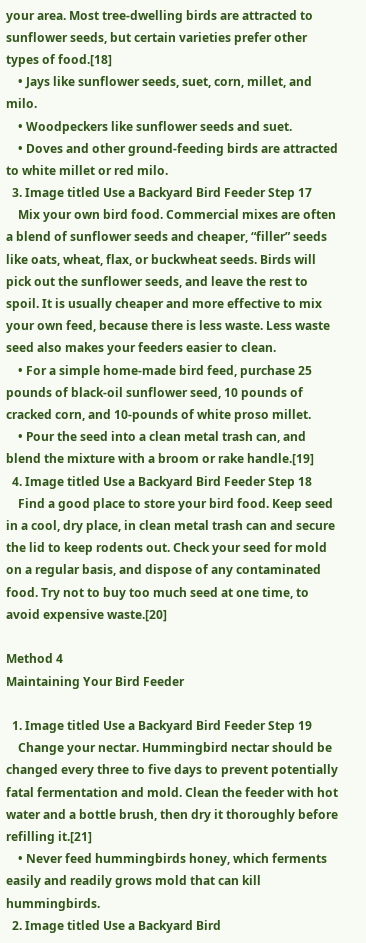your area. Most tree-dwelling birds are attracted to sunflower seeds, but certain varieties prefer other types of food.[18]
    • Jays like sunflower seeds, suet, corn, millet, and milo.
    • Woodpeckers like sunflower seeds and suet.
    • Doves and other ground-feeding birds are attracted to white millet or red milo.
  3. Image titled Use a Backyard Bird Feeder Step 17
    Mix your own bird food. Commercial mixes are often a blend of sunflower seeds and cheaper, “filler” seeds like oats, wheat, flax, or buckwheat seeds. Birds will pick out the sunflower seeds, and leave the rest to spoil. It is usually cheaper and more effective to mix your own feed, because there is less waste. Less waste seed also makes your feeders easier to clean.
    • For a simple home-made bird feed, purchase 25 pounds of black-oil sunflower seed, 10 pounds of cracked corn, and 10-pounds of white proso millet.
    • Pour the seed into a clean metal trash can, and blend the mixture with a broom or rake handle.[19]
  4. Image titled Use a Backyard Bird Feeder Step 18
    Find a good place to store your bird food. Keep seed in a cool, dry place, in clean metal trash can and secure the lid to keep rodents out. Check your seed for mold on a regular basis, and dispose of any contaminated food. Try not to buy too much seed at one time, to avoid expensive waste.[20]

Method 4
Maintaining Your Bird Feeder

  1. Image titled Use a Backyard Bird Feeder Step 19
    Change your nectar. Hummingbird nectar should be changed every three to five days to prevent potentially fatal fermentation and mold. Clean the feeder with hot water and a bottle brush, then dry it thoroughly before refilling it.[21]
    • Never feed hummingbirds honey, which ferments easily and readily grows mold that can kill hummingbirds.
  2. Image titled Use a Backyard Bird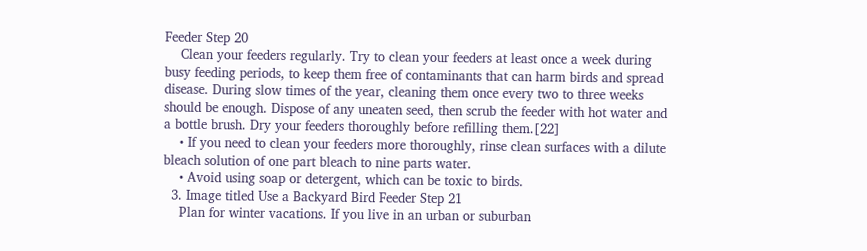Feeder Step 20
    Clean your feeders regularly. Try to clean your feeders at least once a week during busy feeding periods, to keep them free of contaminants that can harm birds and spread disease. During slow times of the year, cleaning them once every two to three weeks should be enough. Dispose of any uneaten seed, then scrub the feeder with hot water and a bottle brush. Dry your feeders thoroughly before refilling them.[22]
    • If you need to clean your feeders more thoroughly, rinse clean surfaces with a dilute bleach solution of one part bleach to nine parts water.
    • Avoid using soap or detergent, which can be toxic to birds.
  3. Image titled Use a Backyard Bird Feeder Step 21
    Plan for winter vacations. If you live in an urban or suburban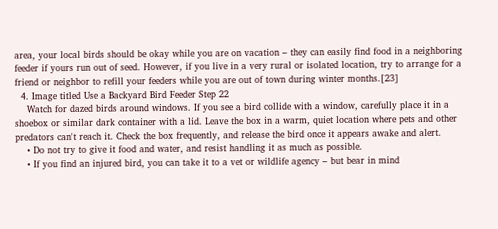area, your local birds should be okay while you are on vacation – they can easily find food in a neighboring feeder if yours run out of seed. However, if you live in a very rural or isolated location, try to arrange for a friend or neighbor to refill your feeders while you are out of town during winter months.[23]
  4. Image titled Use a Backyard Bird Feeder Step 22
    Watch for dazed birds around windows. If you see a bird collide with a window, carefully place it in a shoebox or similar dark container with a lid. Leave the box in a warm, quiet location where pets and other predators can't reach it. Check the box frequently, and release the bird once it appears awake and alert.
    • Do not try to give it food and water, and resist handling it as much as possible.
    • If you find an injured bird, you can take it to a vet or wildlife agency – but bear in mind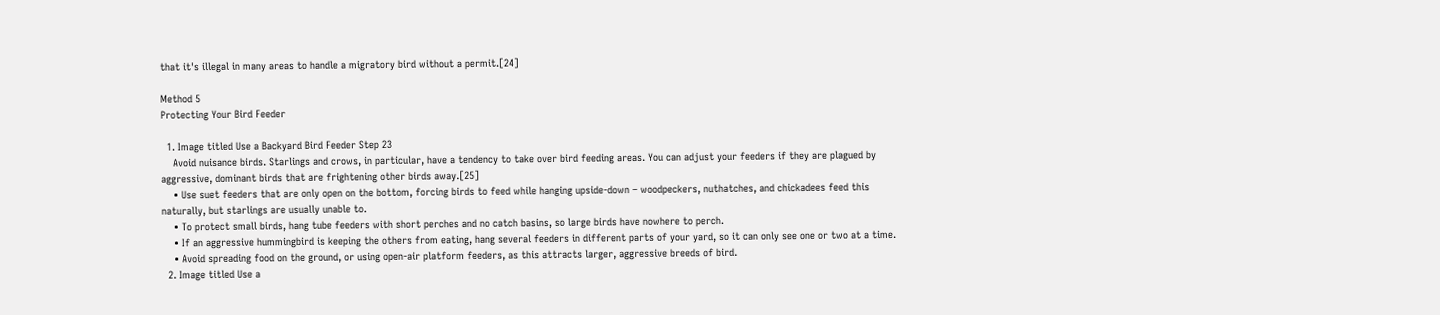that it's illegal in many areas to handle a migratory bird without a permit.[24]

Method 5
Protecting Your Bird Feeder

  1. Image titled Use a Backyard Bird Feeder Step 23
    Avoid nuisance birds. Starlings and crows, in particular, have a tendency to take over bird feeding areas. You can adjust your feeders if they are plagued by aggressive, dominant birds that are frightening other birds away.[25]
    • Use suet feeders that are only open on the bottom, forcing birds to feed while hanging upside-down – woodpeckers, nuthatches, and chickadees feed this naturally, but starlings are usually unable to.
    • To protect small birds, hang tube feeders with short perches and no catch basins, so large birds have nowhere to perch.
    • If an aggressive hummingbird is keeping the others from eating, hang several feeders in different parts of your yard, so it can only see one or two at a time.
    • Avoid spreading food on the ground, or using open-air platform feeders, as this attracts larger, aggressive breeds of bird.
  2. Image titled Use a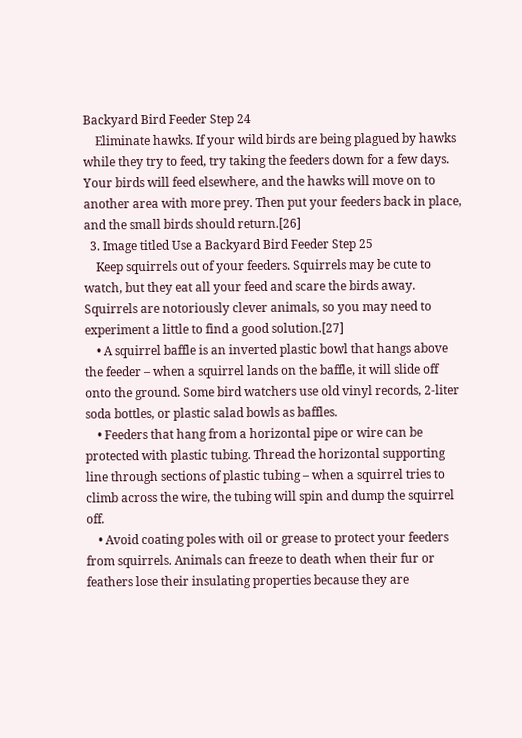Backyard Bird Feeder Step 24
    Eliminate hawks. If your wild birds are being plagued by hawks while they try to feed, try taking the feeders down for a few days. Your birds will feed elsewhere, and the hawks will move on to another area with more prey. Then put your feeders back in place, and the small birds should return.[26]
  3. Image titled Use a Backyard Bird Feeder Step 25
    Keep squirrels out of your feeders. Squirrels may be cute to watch, but they eat all your feed and scare the birds away. Squirrels are notoriously clever animals, so you may need to experiment a little to find a good solution.[27]
    • A squirrel baffle is an inverted plastic bowl that hangs above the feeder – when a squirrel lands on the baffle, it will slide off onto the ground. Some bird watchers use old vinyl records, 2-liter soda bottles, or plastic salad bowls as baffles.
    • Feeders that hang from a horizontal pipe or wire can be protected with plastic tubing. Thread the horizontal supporting line through sections of plastic tubing – when a squirrel tries to climb across the wire, the tubing will spin and dump the squirrel off.
    • Avoid coating poles with oil or grease to protect your feeders from squirrels. Animals can freeze to death when their fur or feathers lose their insulating properties because they are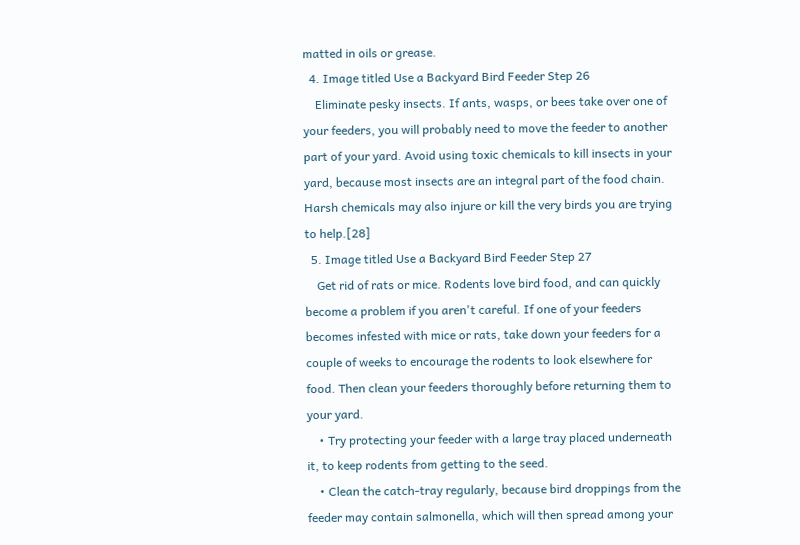matted in oils or grease.
  4. Image titled Use a Backyard Bird Feeder Step 26
    Eliminate pesky insects. If ants, wasps, or bees take over one of your feeders, you will probably need to move the feeder to another part of your yard. Avoid using toxic chemicals to kill insects in your yard, because most insects are an integral part of the food chain. Harsh chemicals may also injure or kill the very birds you are trying to help.[28]
  5. Image titled Use a Backyard Bird Feeder Step 27
    Get rid of rats or mice. Rodents love bird food, and can quickly become a problem if you aren't careful. If one of your feeders becomes infested with mice or rats, take down your feeders for a couple of weeks to encourage the rodents to look elsewhere for food. Then clean your feeders thoroughly before returning them to your yard.
    • Try protecting your feeder with a large tray placed underneath it, to keep rodents from getting to the seed.
    • Clean the catch-tray regularly, because bird droppings from the feeder may contain salmonella, which will then spread among your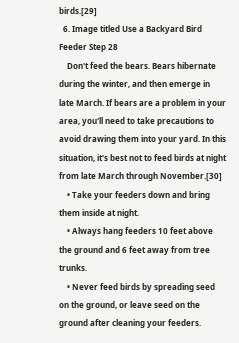birds.[29]
  6. Image titled Use a Backyard Bird Feeder Step 28
    Don't feed the bears. Bears hibernate during the winter, and then emerge in late March. If bears are a problem in your area, you'll need to take precautions to avoid drawing them into your yard. In this situation, it's best not to feed birds at night from late March through November.[30]
    • Take your feeders down and bring them inside at night.
    • Always hang feeders 10 feet above the ground and 6 feet away from tree trunks.
    • Never feed birds by spreading seed on the ground, or leave seed on the ground after cleaning your feeders.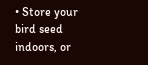• Store your bird seed indoors, or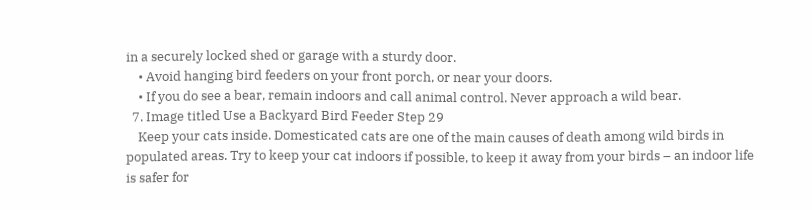in a securely locked shed or garage with a sturdy door.
    • Avoid hanging bird feeders on your front porch, or near your doors.
    • If you do see a bear, remain indoors and call animal control. Never approach a wild bear.
  7. Image titled Use a Backyard Bird Feeder Step 29
    Keep your cats inside. Domesticated cats are one of the main causes of death among wild birds in populated areas. Try to keep your cat indoors if possible, to keep it away from your birds – an indoor life is safer for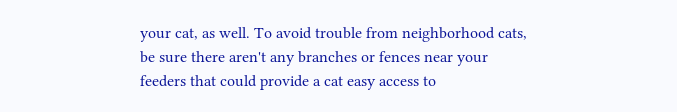your cat, as well. To avoid trouble from neighborhood cats, be sure there aren't any branches or fences near your feeders that could provide a cat easy access to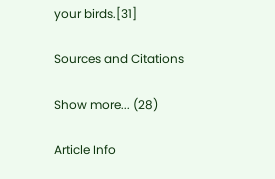your birds.[31]

Sources and Citations

Show more... (28)

Article Info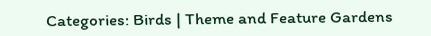Categories: Birds | Theme and Feature Gardens